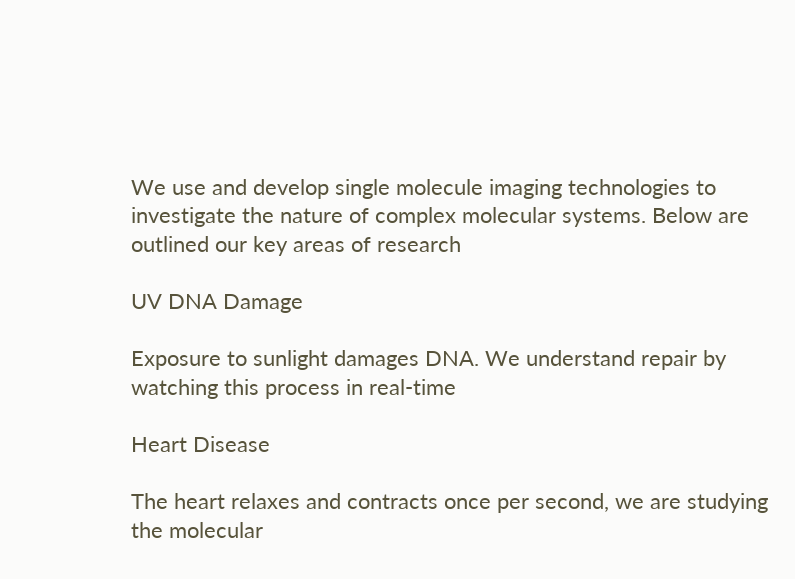We use and develop single molecule imaging technologies to investigate the nature of complex molecular systems. Below are outlined our key areas of research

UV DNA Damage

Exposure to sunlight damages DNA. We understand repair by watching this process in real-time

Heart Disease

The heart relaxes and contracts once per second, we are studying the molecular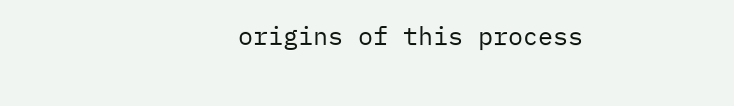origins of this process